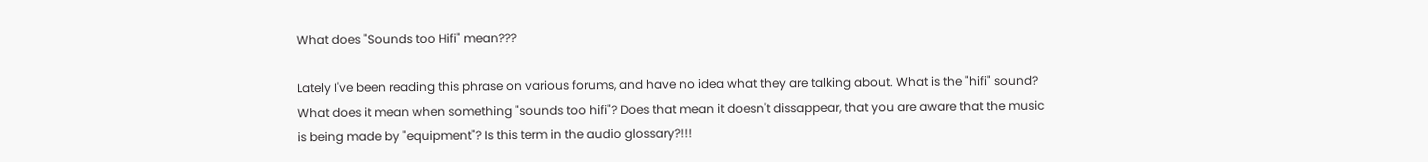What does "Sounds too Hifi" mean???

Lately I've been reading this phrase on various forums, and have no idea what they are talking about. What is the "hifi" sound? What does it mean when something "sounds too hifi"? Does that mean it doesn't dissappear, that you are aware that the music is being made by "equipment"? Is this term in the audio glossary?!!!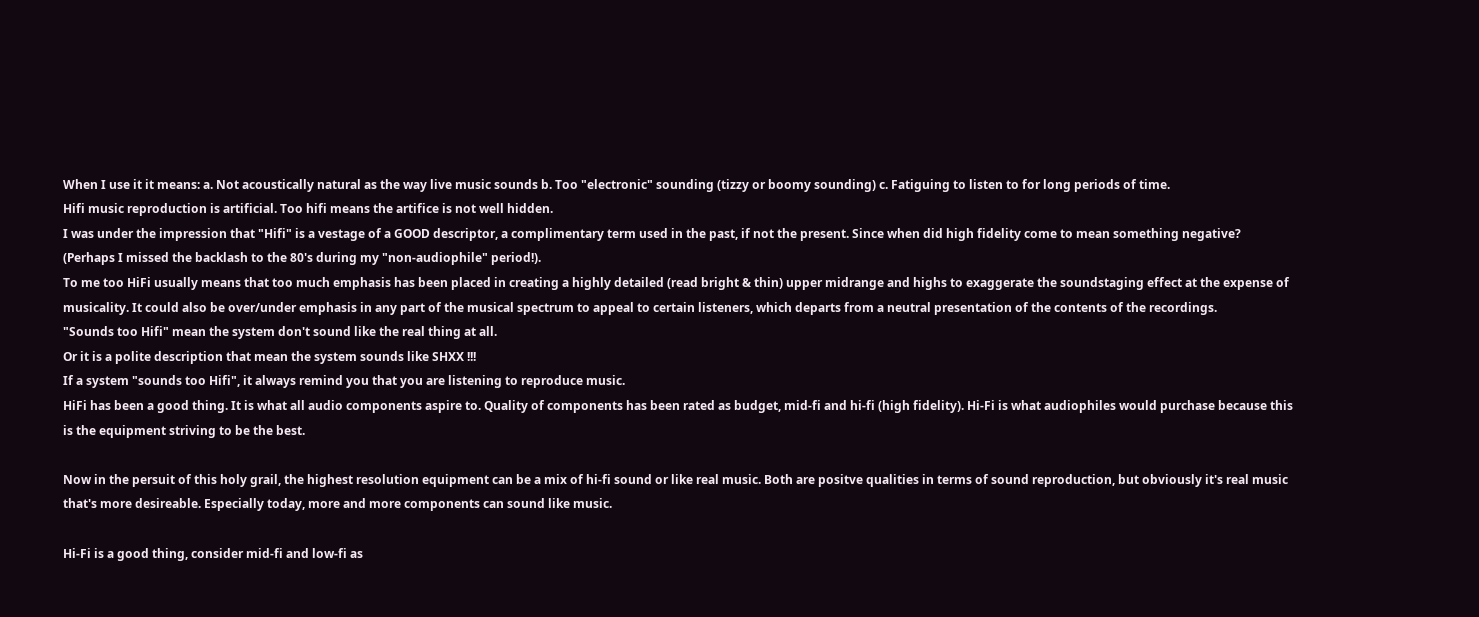When I use it it means: a. Not acoustically natural as the way live music sounds b. Too "electronic" sounding (tizzy or boomy sounding) c. Fatiguing to listen to for long periods of time.
Hifi music reproduction is artificial. Too hifi means the artifice is not well hidden.
I was under the impression that "Hifi" is a vestage of a GOOD descriptor, a complimentary term used in the past, if not the present. Since when did high fidelity come to mean something negative? (Perhaps I missed the backlash to the 80's during my "non-audiophile" period!).
To me too HiFi usually means that too much emphasis has been placed in creating a highly detailed (read bright & thin) upper midrange and highs to exaggerate the soundstaging effect at the expense of musicality. It could also be over/under emphasis in any part of the musical spectrum to appeal to certain listeners, which departs from a neutral presentation of the contents of the recordings.
"Sounds too Hifi" mean the system don't sound like the real thing at all.
Or it is a polite description that mean the system sounds like SHXX !!!
If a system "sounds too Hifi", it always remind you that you are listening to reproduce music.
HiFi has been a good thing. It is what all audio components aspire to. Quality of components has been rated as budget, mid-fi and hi-fi (high fidelity). Hi-Fi is what audiophiles would purchase because this is the equipment striving to be the best.

Now in the persuit of this holy grail, the highest resolution equipment can be a mix of hi-fi sound or like real music. Both are positve qualities in terms of sound reproduction, but obviously it's real music that's more desireable. Especially today, more and more components can sound like music.

Hi-Fi is a good thing, consider mid-fi and low-fi as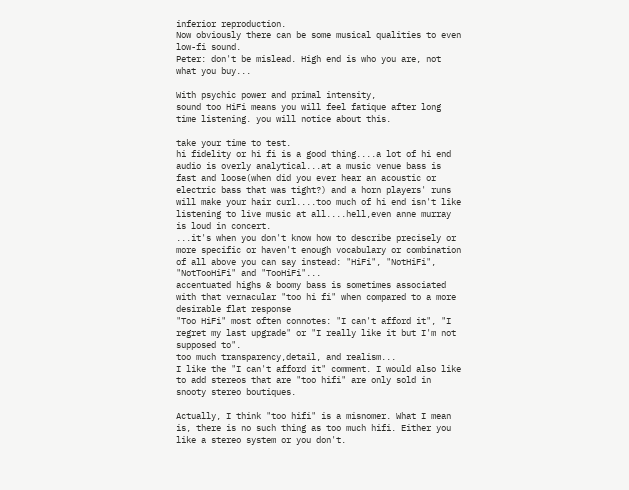inferior reproduction.
Now obviously there can be some musical qualities to even low-fi sound.
Peter: don't be mislead. High end is who you are, not what you buy...

With psychic power and primal intensity,
sound too HiFi means you will feel fatique after long time listening. you will notice about this.

take your time to test.
hi fidelity or hi fi is a good thing....a lot of hi end audio is overly analytical...at a music venue bass is fast and loose(when did you ever hear an acoustic or electric bass that was tight?) and a horn players' runs will make your hair curl....too much of hi end isn't like listening to live music at all....hell,even anne murray is loud in concert.
...it's when you don't know how to describe precisely or more specific or haven't enough vocabulary or combination of all above you can say instead: "HiFi", "NotHiFi", "NotTooHiFi" and "TooHiFi"...
accentuated highs & boomy bass is sometimes associated with that vernacular "too hi fi" when compared to a more desirable flat response
"Too HiFi" most often connotes: "I can't afford it", "I regret my last upgrade" or "I really like it but I'm not supposed to".
too much transparency,detail, and realism...
I like the "I can't afford it" comment. I would also like to add stereos that are "too hifi" are only sold in snooty stereo boutiques.

Actually, I think "too hifi" is a misnomer. What I mean is, there is no such thing as too much hifi. Either you like a stereo system or you don't.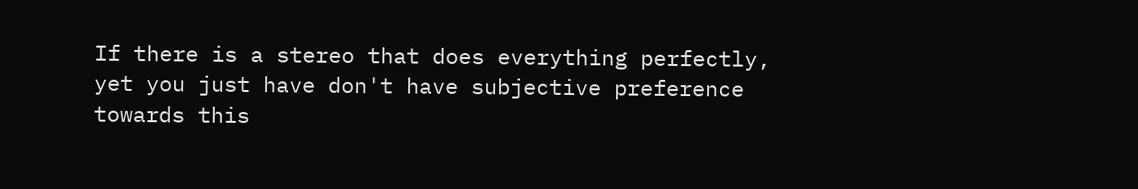If there is a stereo that does everything perfectly, yet you just have don't have subjective preference towards this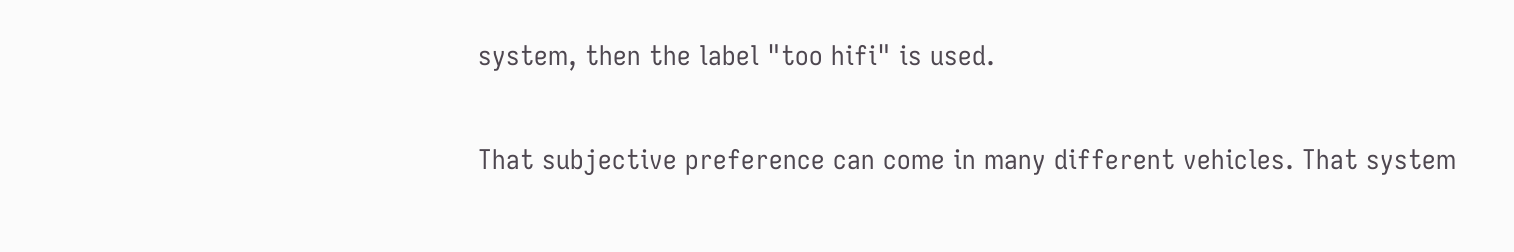system, then the label "too hifi" is used.

That subjective preference can come in many different vehicles. That system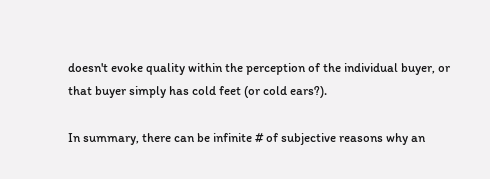doesn't evoke quality within the perception of the individual buyer, or that buyer simply has cold feet (or cold ears?).

In summary, there can be infinite # of subjective reasons why an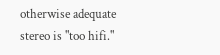otherwise adequate stereo is "too hifi."